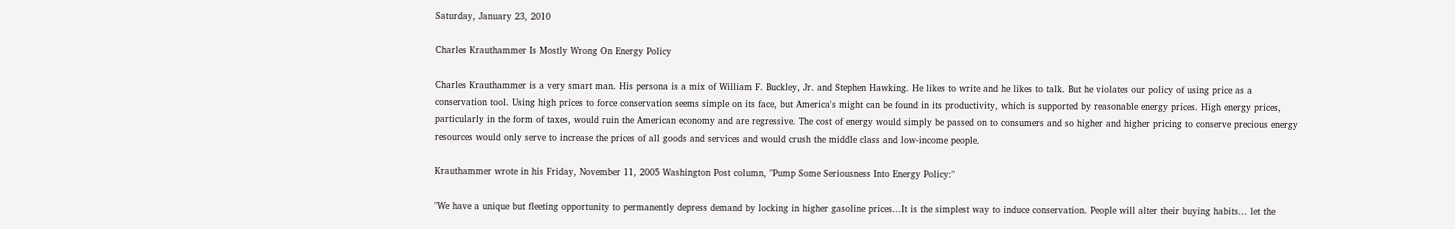Saturday, January 23, 2010

Charles Krauthammer Is Mostly Wrong On Energy Policy

Charles Krauthammer is a very smart man. His persona is a mix of William F. Buckley, Jr. and Stephen Hawking. He likes to write and he likes to talk. But he violates our policy of using price as a conservation tool. Using high prices to force conservation seems simple on its face, but America's might can be found in its productivity, which is supported by reasonable energy prices. High energy prices, particularly in the form of taxes, would ruin the American economy and are regressive. The cost of energy would simply be passed on to consumers and so higher and higher pricing to conserve precious energy resources would only serve to increase the prices of all goods and services and would crush the middle class and low-income people.

Krauthammer wrote in his Friday, November 11, 2005 Washington Post column, "Pump Some Seriousness Into Energy Policy:"

"We have a unique but fleeting opportunity to permanently depress demand by locking in higher gasoline prices...It is the simplest way to induce conservation. People will alter their buying habits... let the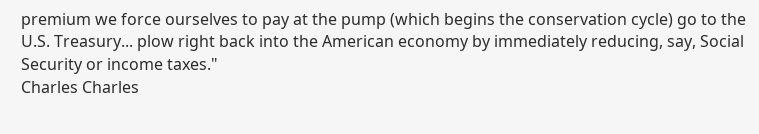premium we force ourselves to pay at the pump (which begins the conservation cycle) go to the U.S. Treasury... plow right back into the American economy by immediately reducing, say, Social Security or income taxes."
Charles Charles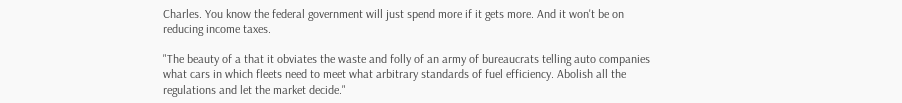Charles. You know the federal government will just spend more if it gets more. And it won't be on reducing income taxes.

"The beauty of a that it obviates the waste and folly of an army of bureaucrats telling auto companies what cars in which fleets need to meet what arbitrary standards of fuel efficiency. Abolish all the regulations and let the market decide."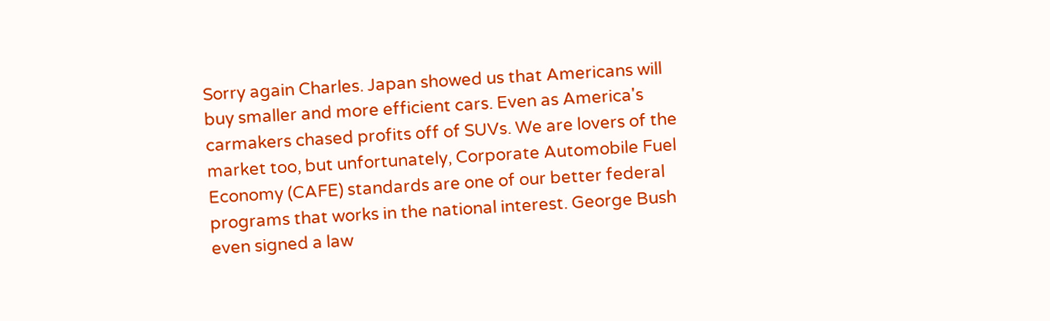Sorry again Charles. Japan showed us that Americans will buy smaller and more efficient cars. Even as America's carmakers chased profits off of SUVs. We are lovers of the market too, but unfortunately, Corporate Automobile Fuel Economy (CAFE) standards are one of our better federal programs that works in the national interest. George Bush even signed a law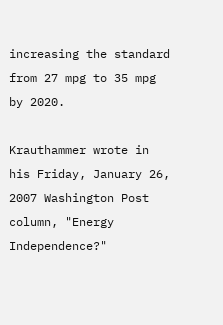increasing the standard from 27 mpg to 35 mpg by 2020.

Krauthammer wrote in his Friday, January 26, 2007 Washington Post column, "Energy Independence?"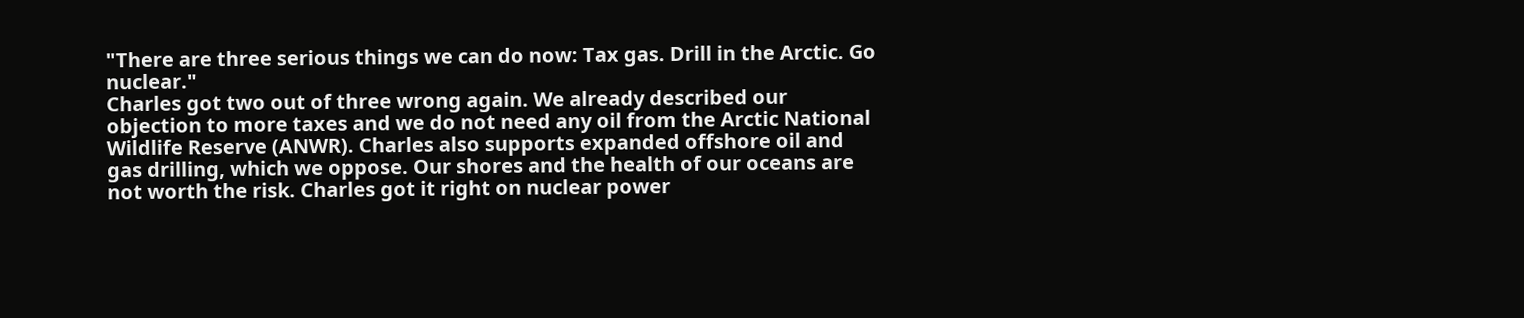"There are three serious things we can do now: Tax gas. Drill in the Arctic. Go nuclear."
Charles got two out of three wrong again. We already described our objection to more taxes and we do not need any oil from the Arctic National Wildlife Reserve (ANWR). Charles also supports expanded offshore oil and gas drilling, which we oppose. Our shores and the health of our oceans are not worth the risk. Charles got it right on nuclear power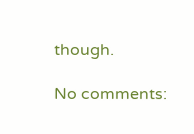though.

No comments: